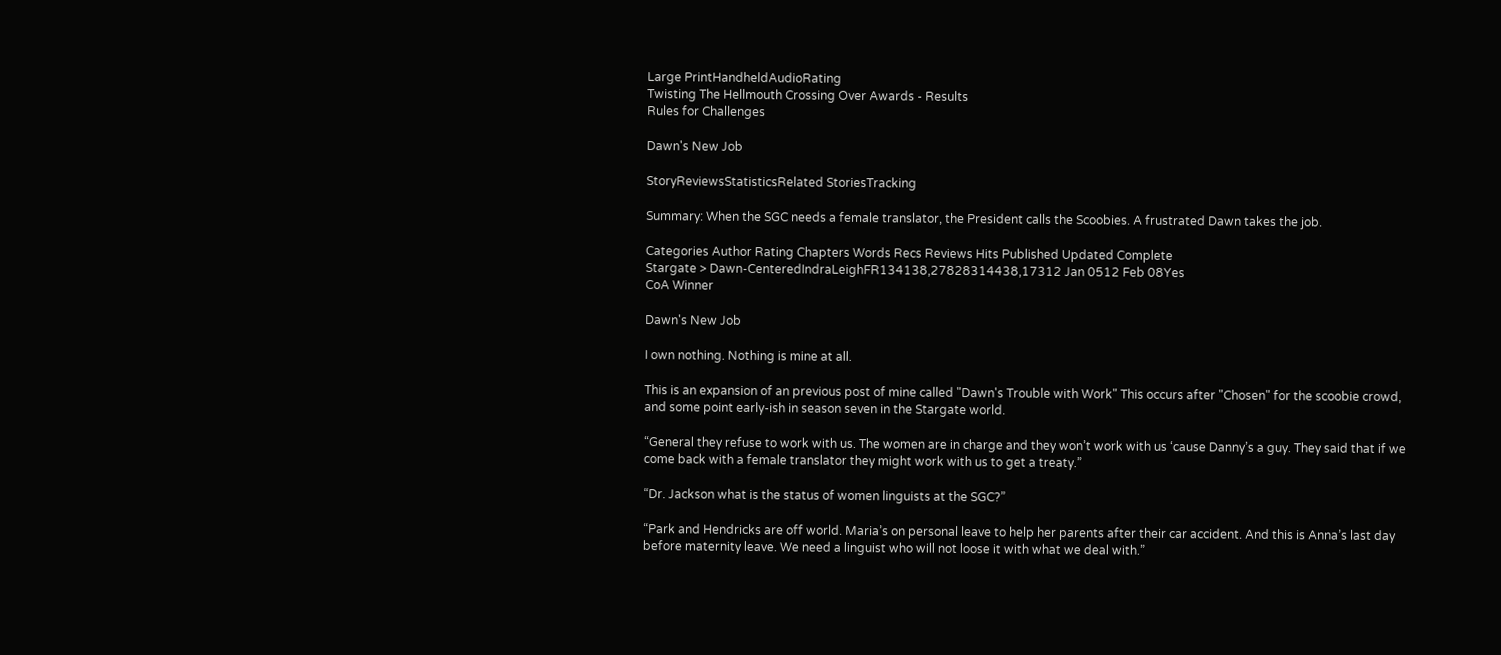Large PrintHandheldAudioRating
Twisting The Hellmouth Crossing Over Awards - Results
Rules for Challenges

Dawn's New Job

StoryReviewsStatisticsRelated StoriesTracking

Summary: When the SGC needs a female translator, the President calls the Scoobies. A frustrated Dawn takes the job.

Categories Author Rating Chapters Words Recs Reviews Hits Published Updated Complete
Stargate > Dawn-CenteredIndraLeighFR134138,27828314438,17312 Jan 0512 Feb 08Yes
CoA Winner

Dawn's New Job

I own nothing. Nothing is mine at all.

This is an expansion of an previous post of mine called "Dawn's Trouble with Work" This occurs after "Chosen" for the scoobie crowd, and some point early-ish in season seven in the Stargate world.

“General they refuse to work with us. The women are in charge and they won’t work with us ‘cause Danny’s a guy. They said that if we come back with a female translator they might work with us to get a treaty.”

“Dr. Jackson what is the status of women linguists at the SGC?”

“Park and Hendricks are off world. Maria’s on personal leave to help her parents after their car accident. And this is Anna’s last day before maternity leave. We need a linguist who will not loose it with what we deal with.”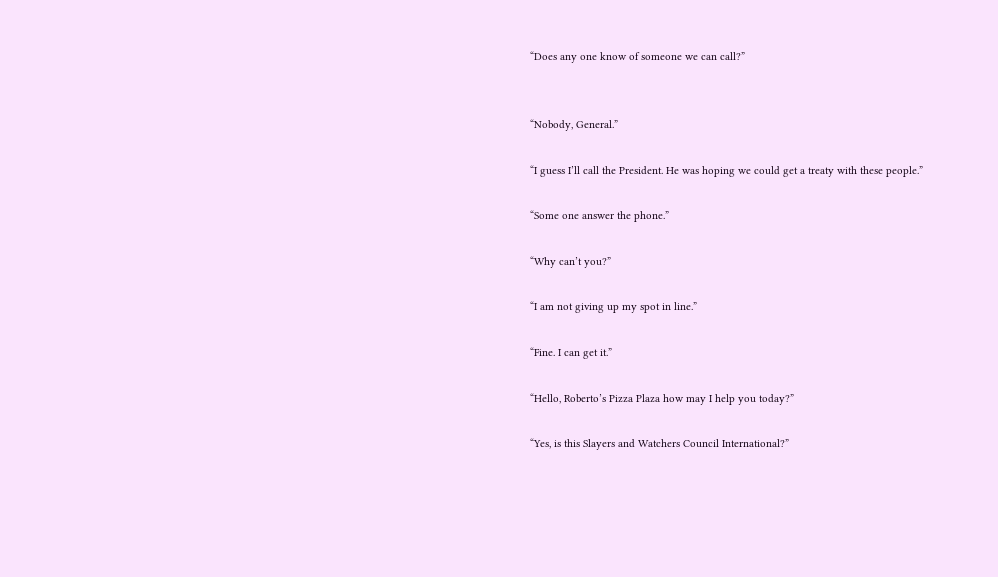“Does any one know of someone we can call?”


“Nobody, General.”

“I guess I’ll call the President. He was hoping we could get a treaty with these people.”

“Some one answer the phone.”

“Why can’t you?”

“I am not giving up my spot in line.”

“Fine. I can get it.”

“Hello, Roberto’s Pizza Plaza how may I help you today?”

“Yes, is this Slayers and Watchers Council International?”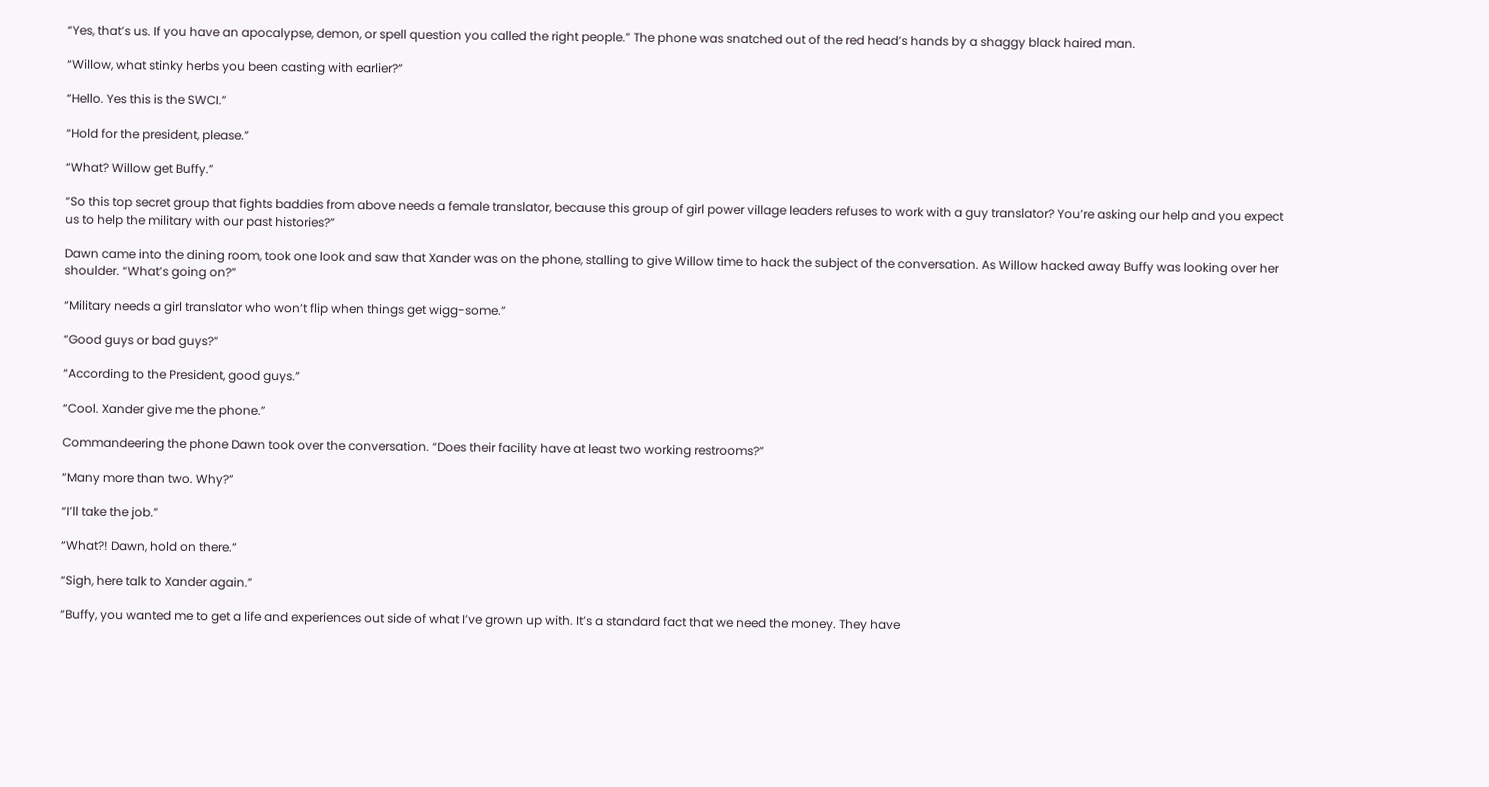“Yes, that’s us. If you have an apocalypse, demon, or spell question you called the right people.” The phone was snatched out of the red head’s hands by a shaggy black haired man.

“Willow, what stinky herbs you been casting with earlier?”

“Hello. Yes this is the SWCI.”

“Hold for the president, please.”

“What? Willow get Buffy.”

“So this top secret group that fights baddies from above needs a female translator, because this group of girl power village leaders refuses to work with a guy translator? You’re asking our help and you expect us to help the military with our past histories?”

Dawn came into the dining room, took one look and saw that Xander was on the phone, stalling to give Willow time to hack the subject of the conversation. As Willow hacked away Buffy was looking over her shoulder. “What’s going on?”

“Military needs a girl translator who won’t flip when things get wigg-some.”

“Good guys or bad guys?”

“According to the President, good guys.”

“Cool. Xander give me the phone.”

Commandeering the phone Dawn took over the conversation. “Does their facility have at least two working restrooms?”

“Many more than two. Why?”

“I’ll take the job.”

“What?! Dawn, hold on there.”

“Sigh, here talk to Xander again.”

“Buffy, you wanted me to get a life and experiences out side of what I’ve grown up with. It’s a standard fact that we need the money. They have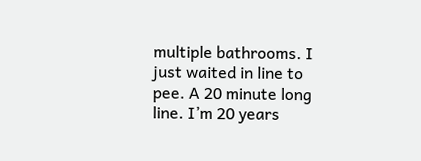multiple bathrooms. I just waited in line to pee. A 20 minute long line. I’m 20 years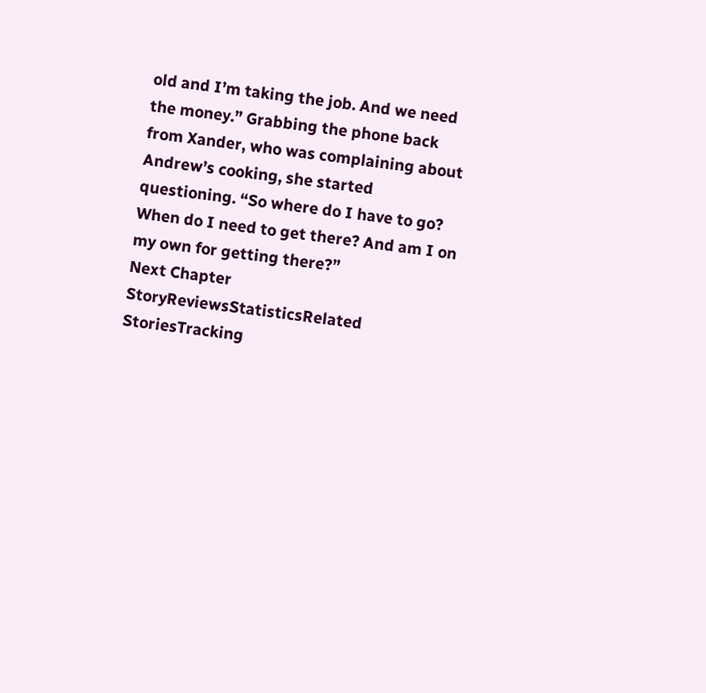old and I’m taking the job. And we need the money.” Grabbing the phone back from Xander, who was complaining about Andrew’s cooking, she started questioning. “So where do I have to go? When do I need to get there? And am I on my own for getting there?”
Next Chapter
StoryReviewsStatisticsRelated StoriesTracking